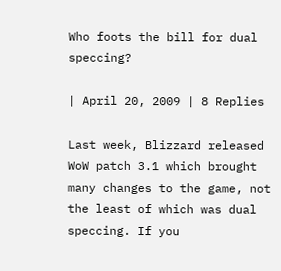Who foots the bill for dual speccing?

| April 20, 2009 | 8 Replies

Last week, Blizzard released WoW patch 3.1 which brought many changes to the game, not the least of which was dual speccing. If you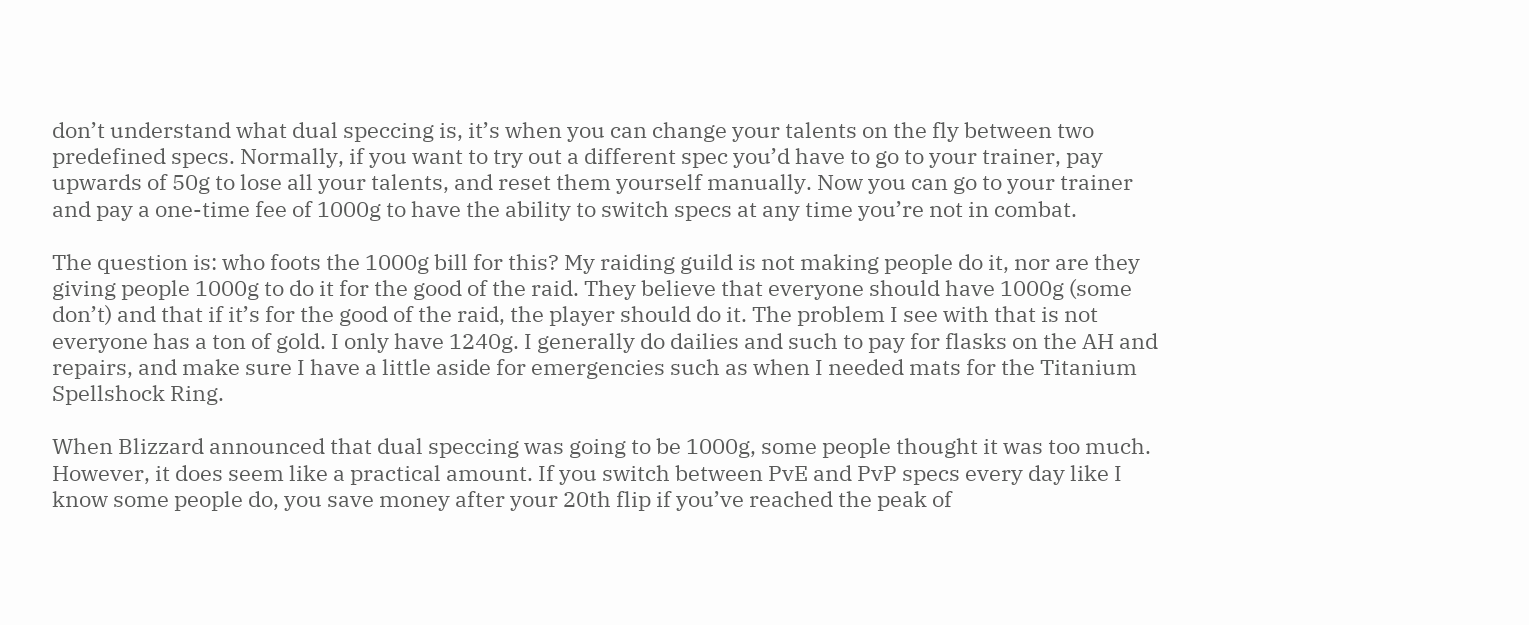don’t understand what dual speccing is, it’s when you can change your talents on the fly between two predefined specs. Normally, if you want to try out a different spec you’d have to go to your trainer, pay upwards of 50g to lose all your talents, and reset them yourself manually. Now you can go to your trainer and pay a one-time fee of 1000g to have the ability to switch specs at any time you’re not in combat.

The question is: who foots the 1000g bill for this? My raiding guild is not making people do it, nor are they giving people 1000g to do it for the good of the raid. They believe that everyone should have 1000g (some don’t) and that if it’s for the good of the raid, the player should do it. The problem I see with that is not everyone has a ton of gold. I only have 1240g. I generally do dailies and such to pay for flasks on the AH and repairs, and make sure I have a little aside for emergencies such as when I needed mats for the Titanium Spellshock Ring.

When Blizzard announced that dual speccing was going to be 1000g, some people thought it was too much. However, it does seem like a practical amount. If you switch between PvE and PvP specs every day like I know some people do, you save money after your 20th flip if you’ve reached the peak of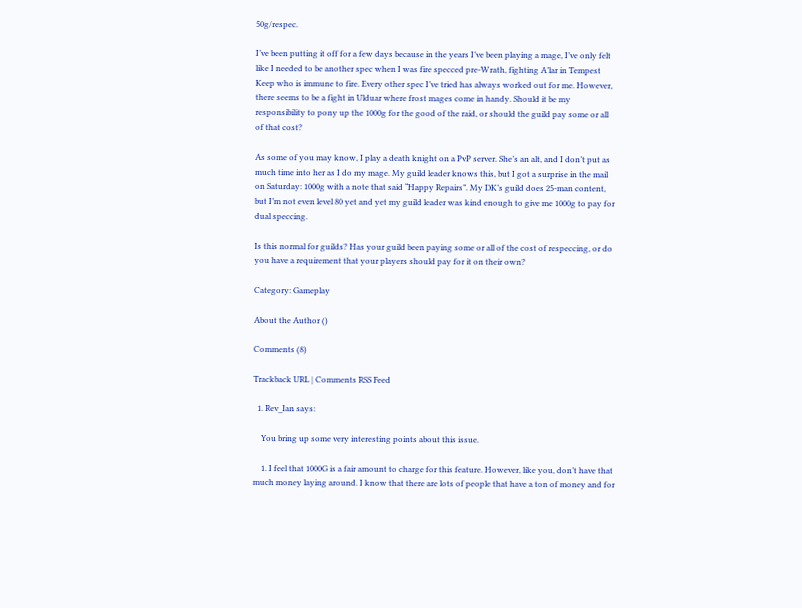50g/respec.

I’ve been putting it off for a few days because in the years I’ve been playing a mage, I’ve only felt like I needed to be another spec when I was fire specced pre-Wrath, fighting A’lar in Tempest Keep who is immune to fire. Every other spec I’ve tried has always worked out for me. However, there seems to be a fight in Ulduar where frost mages come in handy. Should it be my responsibility to pony up the 1000g for the good of the raid, or should the guild pay some or all of that cost?

As some of you may know, I play a death knight on a PvP server. She’s an alt, and I don’t put as much time into her as I do my mage. My guild leader knows this, but I got a surprise in the mail on Saturday: 1000g with a note that said “Happy Repairs”. My DK’s guild does 25-man content, but I’m not even level 80 yet and yet my guild leader was kind enough to give me 1000g to pay for dual speccing.

Is this normal for guilds? Has your guild been paying some or all of the cost of respeccing, or do you have a requirement that your players should pay for it on their own?

Category: Gameplay

About the Author ()

Comments (8)

Trackback URL | Comments RSS Feed

  1. Rev_Ian says:

    You bring up some very interesting points about this issue.

    1. I feel that 1000G is a fair amount to charge for this feature. However, like you, don’t have that much money laying around. I know that there are lots of people that have a ton of money and for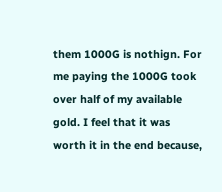them 1000G is nothign. For me paying the 1000G took over half of my available gold. I feel that it was worth it in the end because,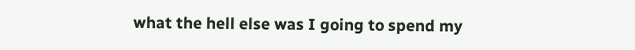what the hell else was I going to spend my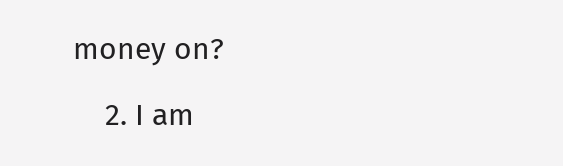money on?

    2. I am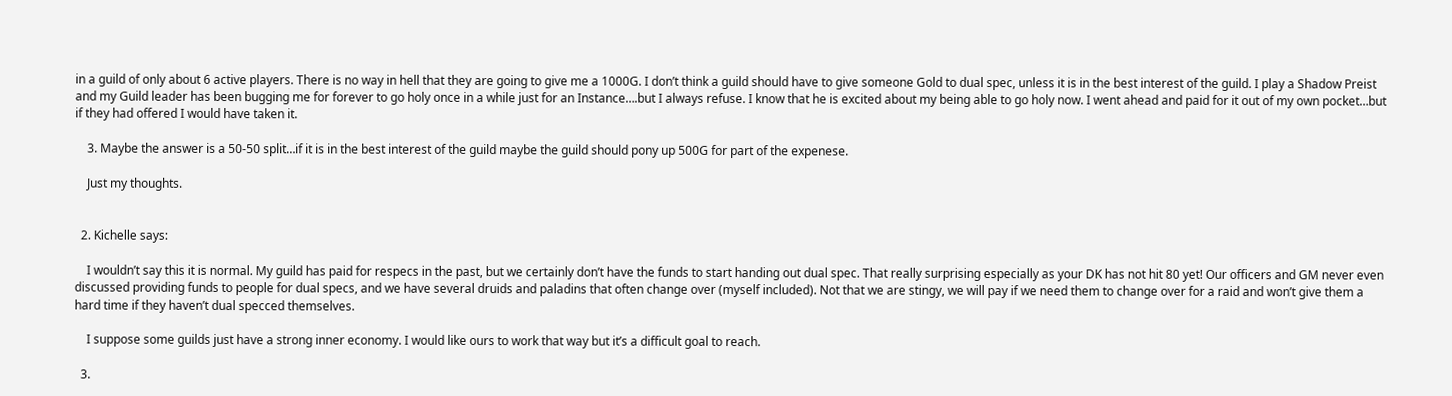in a guild of only about 6 active players. There is no way in hell that they are going to give me a 1000G. I don’t think a guild should have to give someone Gold to dual spec, unless it is in the best interest of the guild. I play a Shadow Preist and my Guild leader has been bugging me for forever to go holy once in a while just for an Instance….but I always refuse. I know that he is excited about my being able to go holy now. I went ahead and paid for it out of my own pocket…but if they had offered I would have taken it.

    3. Maybe the answer is a 50-50 split…if it is in the best interest of the guild maybe the guild should pony up 500G for part of the expenese.

    Just my thoughts.


  2. Kichelle says:

    I wouldn’t say this it is normal. My guild has paid for respecs in the past, but we certainly don’t have the funds to start handing out dual spec. That really surprising especially as your DK has not hit 80 yet! Our officers and GM never even discussed providing funds to people for dual specs, and we have several druids and paladins that often change over (myself included). Not that we are stingy, we will pay if we need them to change over for a raid and won’t give them a hard time if they haven’t dual specced themselves.

    I suppose some guilds just have a strong inner economy. I would like ours to work that way but it’s a difficult goal to reach.

  3.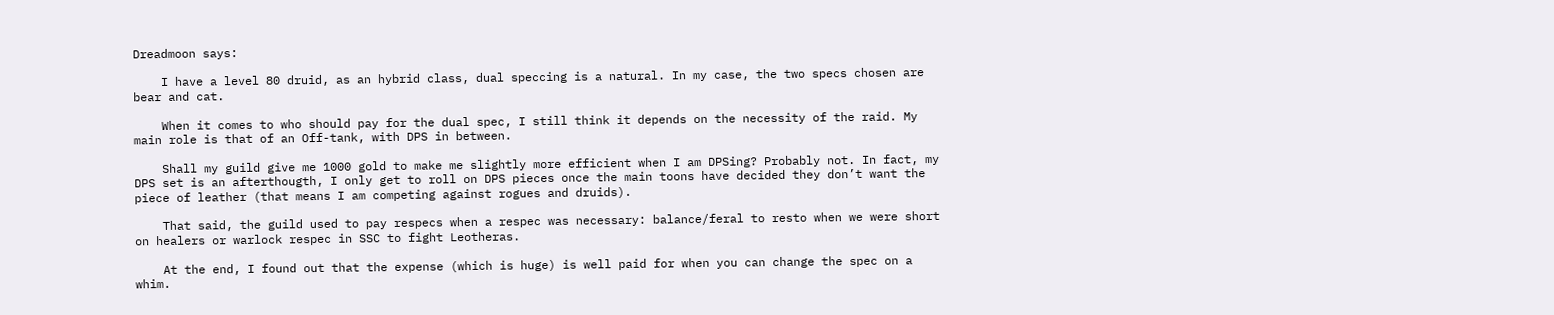Dreadmoon says:

    I have a level 80 druid, as an hybrid class, dual speccing is a natural. In my case, the two specs chosen are bear and cat.

    When it comes to who should pay for the dual spec, I still think it depends on the necessity of the raid. My main role is that of an Off-tank, with DPS in between.

    Shall my guild give me 1000 gold to make me slightly more efficient when I am DPSing? Probably not. In fact, my DPS set is an afterthougth, I only get to roll on DPS pieces once the main toons have decided they don’t want the piece of leather (that means I am competing against rogues and druids).

    That said, the guild used to pay respecs when a respec was necessary: balance/feral to resto when we were short on healers or warlock respec in SSC to fight Leotheras.

    At the end, I found out that the expense (which is huge) is well paid for when you can change the spec on a whim.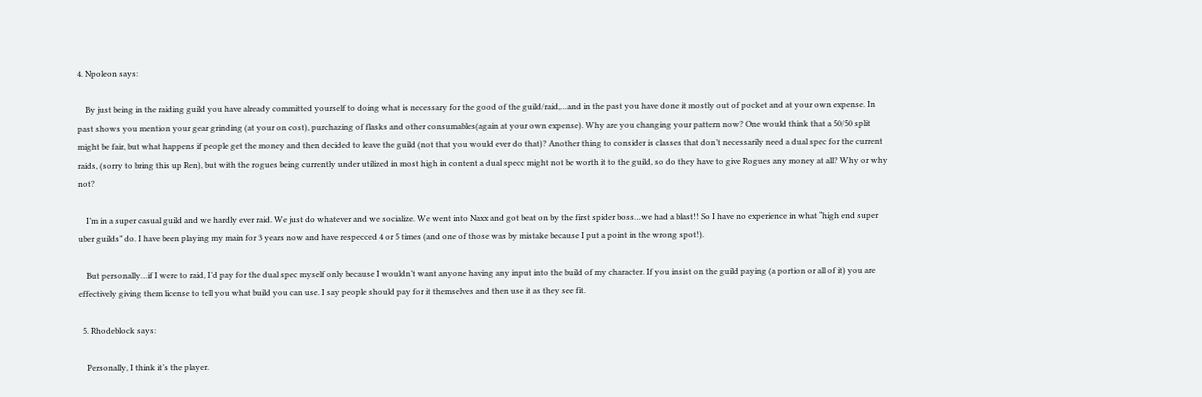4. Npoleon says:

    By just being in the raiding guild you have already committed yourself to doing what is necessary for the good of the guild/raid,…and in the past you have done it mostly out of pocket and at your own expense. In past shows you mention your gear grinding (at your on cost), purchazing of flasks and other consumables(again at your own expense). Why are you changing your pattern now? One would think that a 50/50 split might be fair, but what happens if people get the money and then decided to leave the guild (not that you would ever do that)? Another thing to consider is classes that don’t necessarily need a dual spec for the current raids, (sorry to bring this up Ren), but with the rogues being currently under utilized in most high in content a dual specc might not be worth it to the guild, so do they have to give Rogues any money at all? Why or why not?

    I’m in a super casual guild and we hardly ever raid. We just do whatever and we socialize. We went into Naxx and got beat on by the first spider boss…we had a blast!! So I have no experience in what “high end super uber guilds” do. I have been playing my main for 3 years now and have respecced 4 or 5 times (and one of those was by mistake because I put a point in the wrong spot!).

    But personally…if I were to raid, I’d pay for the dual spec myself only because I wouldn’t want anyone having any input into the build of my character. If you insist on the guild paying (a portion or all of it) you are effectively giving them license to tell you what build you can use. I say people should pay for it themselves and then use it as they see fit.

  5. Rhodeblock says:

    Personally, I think it’s the player.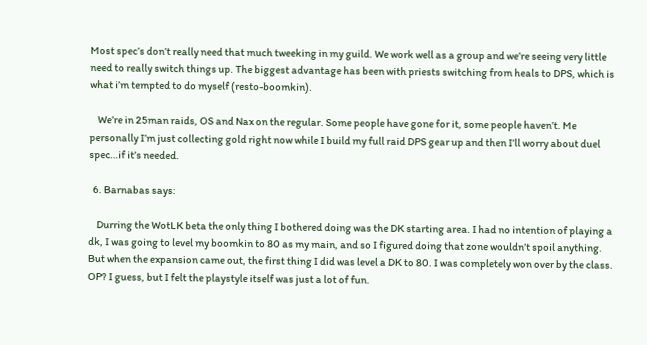Most spec’s don’t really need that much tweeking in my guild. We work well as a group and we’re seeing very little need to really switch things up. The biggest advantage has been with priests switching from heals to DPS, which is what i’m tempted to do myself (resto-boomkin).

    We’re in 25man raids, OS and Nax on the regular. Some people have gone for it, some people haven’t. Me personally I’m just collecting gold right now while I build my full raid DPS gear up and then I’ll worry about duel spec…if it’s needed.

  6. Barnabas says:

    Durring the WotLK beta the only thing I bothered doing was the DK starting area. I had no intention of playing a dk, I was going to level my boomkin to 80 as my main, and so I figured doing that zone wouldn’t spoil anything. But when the expansion came out, the first thing I did was level a DK to 80. I was completely won over by the class. OP? I guess, but I felt the playstyle itself was just a lot of fun.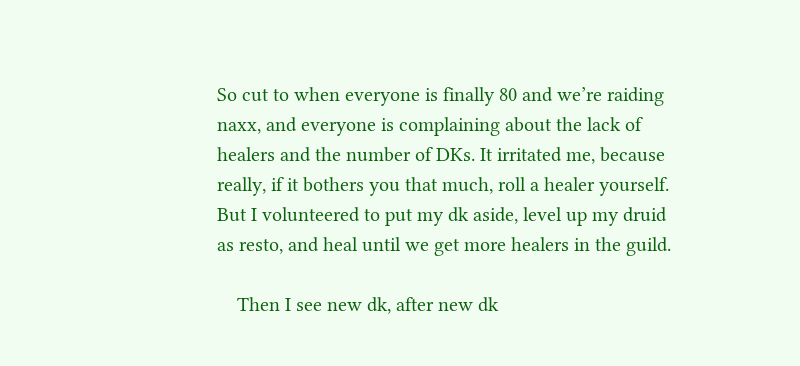So cut to when everyone is finally 80 and we’re raiding naxx, and everyone is complaining about the lack of healers and the number of DKs. It irritated me, because really, if it bothers you that much, roll a healer yourself. But I volunteered to put my dk aside, level up my druid as resto, and heal until we get more healers in the guild.

    Then I see new dk, after new dk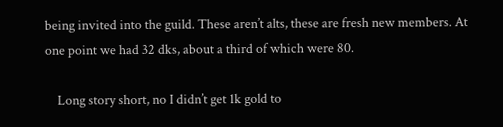being invited into the guild. These aren’t alts, these are fresh new members. At one point we had 32 dks, about a third of which were 80.

    Long story short, no I didn’t get 1k gold to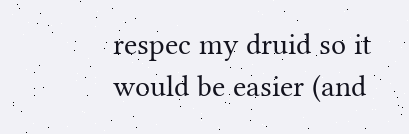respec my druid so it would be easier (and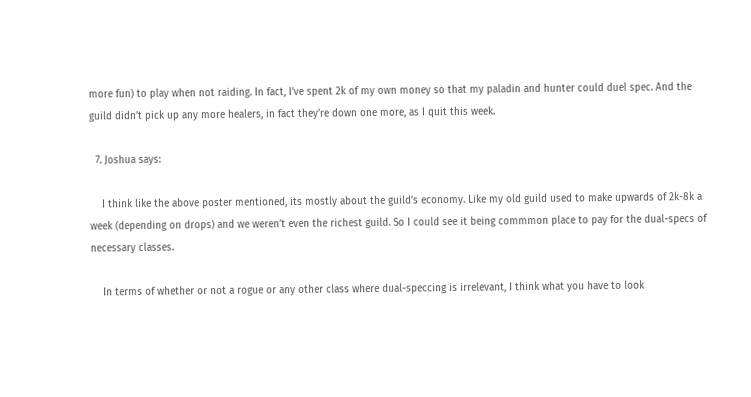more fun) to play when not raiding. In fact, I’ve spent 2k of my own money so that my paladin and hunter could duel spec. And the guild didn’t pick up any more healers, in fact they’re down one more, as I quit this week.

  7. Joshua says:

    I think like the above poster mentioned, its mostly about the guild’s economy. Like my old guild used to make upwards of 2k-8k a week (depending on drops) and we weren’t even the richest guild. So I could see it being commmon place to pay for the dual-specs of necessary classes.

    In terms of whether or not a rogue or any other class where dual-speccing is irrelevant, I think what you have to look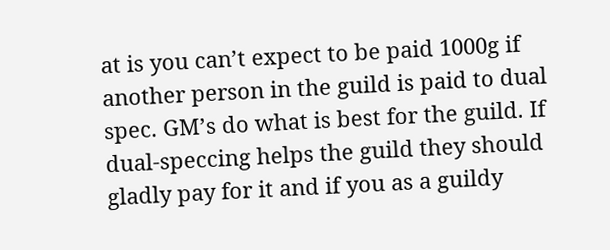at is you can’t expect to be paid 1000g if another person in the guild is paid to dual spec. GM’s do what is best for the guild. If dual-speccing helps the guild they should gladly pay for it and if you as a guildy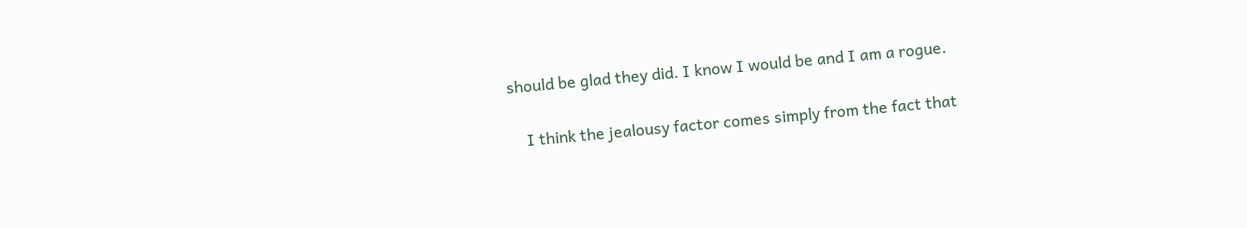should be glad they did. I know I would be and I am a rogue.

    I think the jealousy factor comes simply from the fact that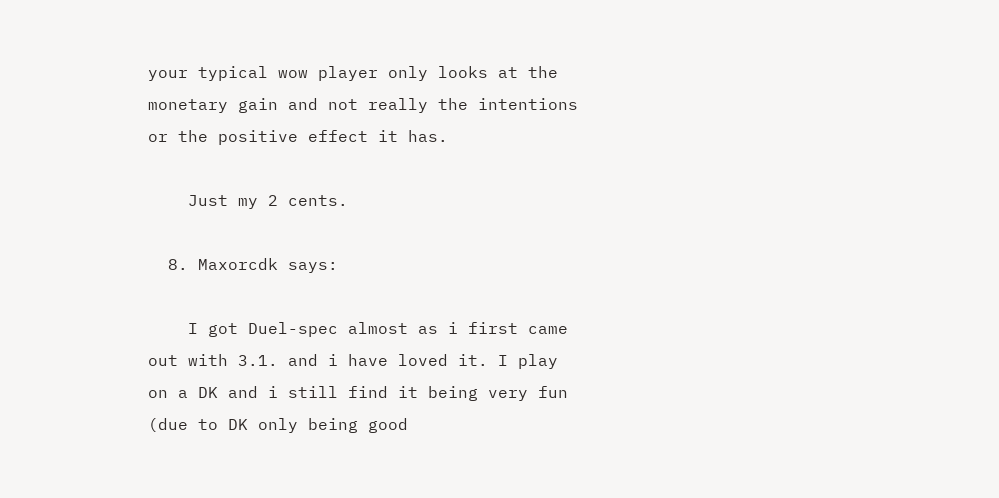your typical wow player only looks at the monetary gain and not really the intentions or the positive effect it has.

    Just my 2 cents.

  8. Maxorcdk says:

    I got Duel-spec almost as i first came out with 3.1. and i have loved it. I play on a DK and i still find it being very fun (due to DK only being good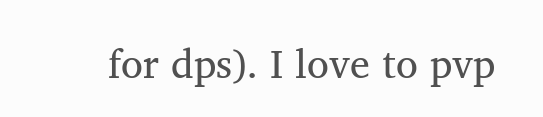for dps). I love to pvp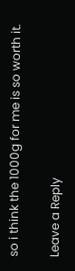so i think the 1000g for me is so worth it.

Leave a Reply